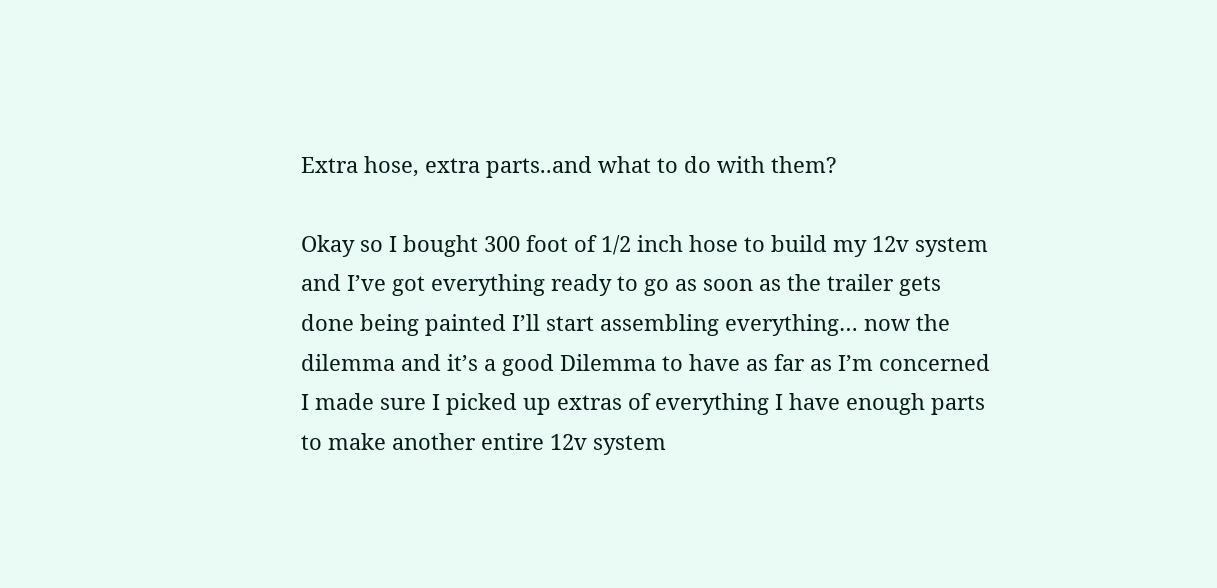Extra hose, extra parts..and what to do with them?

Okay so I bought 300 foot of 1/2 inch hose to build my 12v system and I’ve got everything ready to go as soon as the trailer gets done being painted I’ll start assembling everything… now the dilemma and it’s a good Dilemma to have as far as I’m concerned I made sure I picked up extras of everything I have enough parts to make another entire 12v system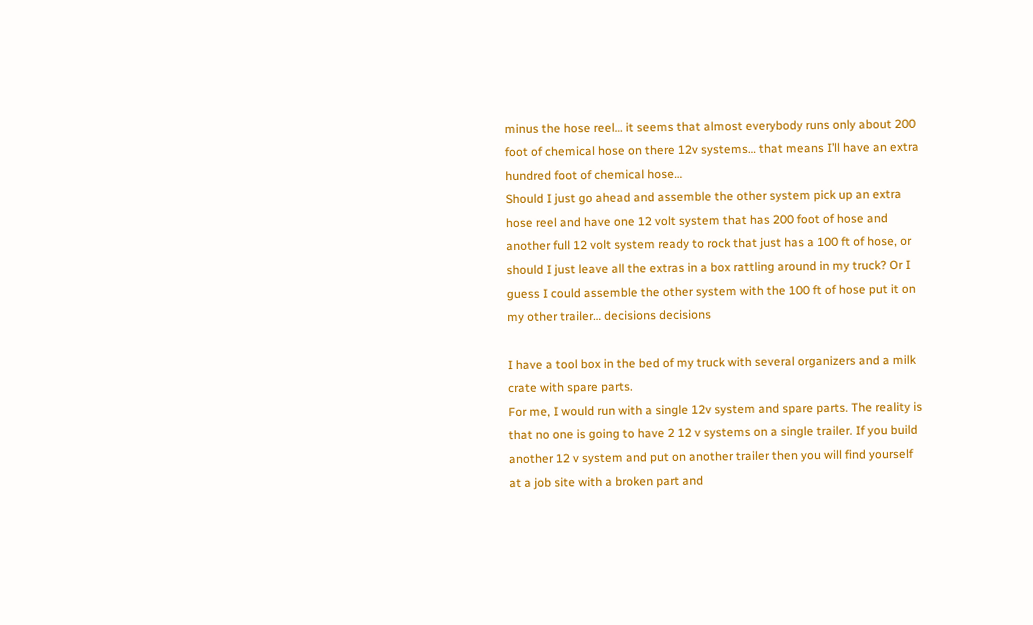minus the hose reel… it seems that almost everybody runs only about 200 foot of chemical hose on there 12v systems… that means I’ll have an extra hundred foot of chemical hose…
Should I just go ahead and assemble the other system pick up an extra hose reel and have one 12 volt system that has 200 foot of hose and another full 12 volt system ready to rock that just has a 100 ft of hose, or should I just leave all the extras in a box rattling around in my truck? Or I guess I could assemble the other system with the 100 ft of hose put it on my other trailer… decisions decisions

I have a tool box in the bed of my truck with several organizers and a milk crate with spare parts.
For me, I would run with a single 12v system and spare parts. The reality is that no one is going to have 2 12 v systems on a single trailer. If you build another 12 v system and put on another trailer then you will find yourself at a job site with a broken part and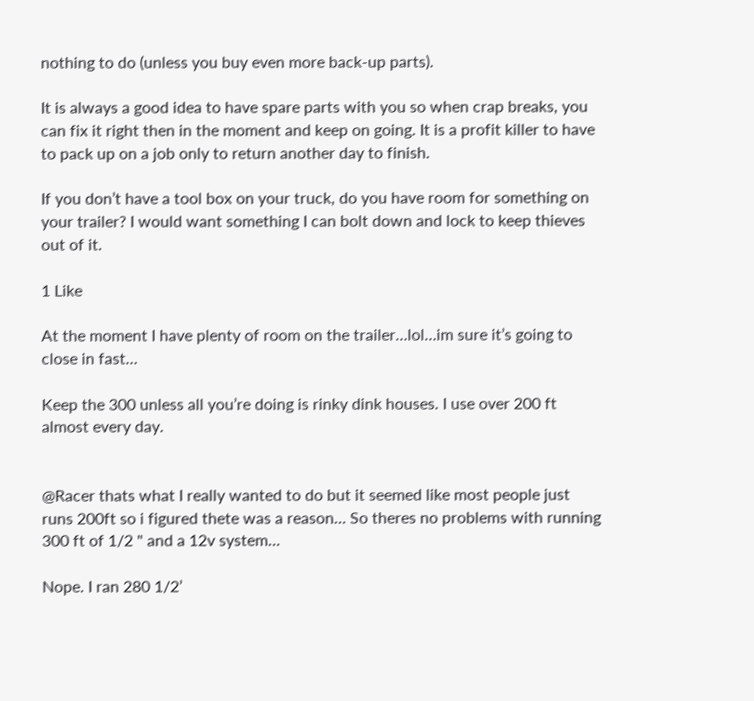nothing to do (unless you buy even more back-up parts).

It is always a good idea to have spare parts with you so when crap breaks, you can fix it right then in the moment and keep on going. It is a profit killer to have to pack up on a job only to return another day to finish.

If you don’t have a tool box on your truck, do you have room for something on your trailer? I would want something I can bolt down and lock to keep thieves out of it.

1 Like

At the moment I have plenty of room on the trailer…lol…im sure it’s going to close in fast…

Keep the 300 unless all you’re doing is rinky dink houses. I use over 200 ft almost every day.


@Racer thats what I really wanted to do but it seemed like most people just runs 200ft so i figured thete was a reason… So theres no problems with running 300 ft of 1/2 " and a 12v system…

Nope. I ran 280 1/2’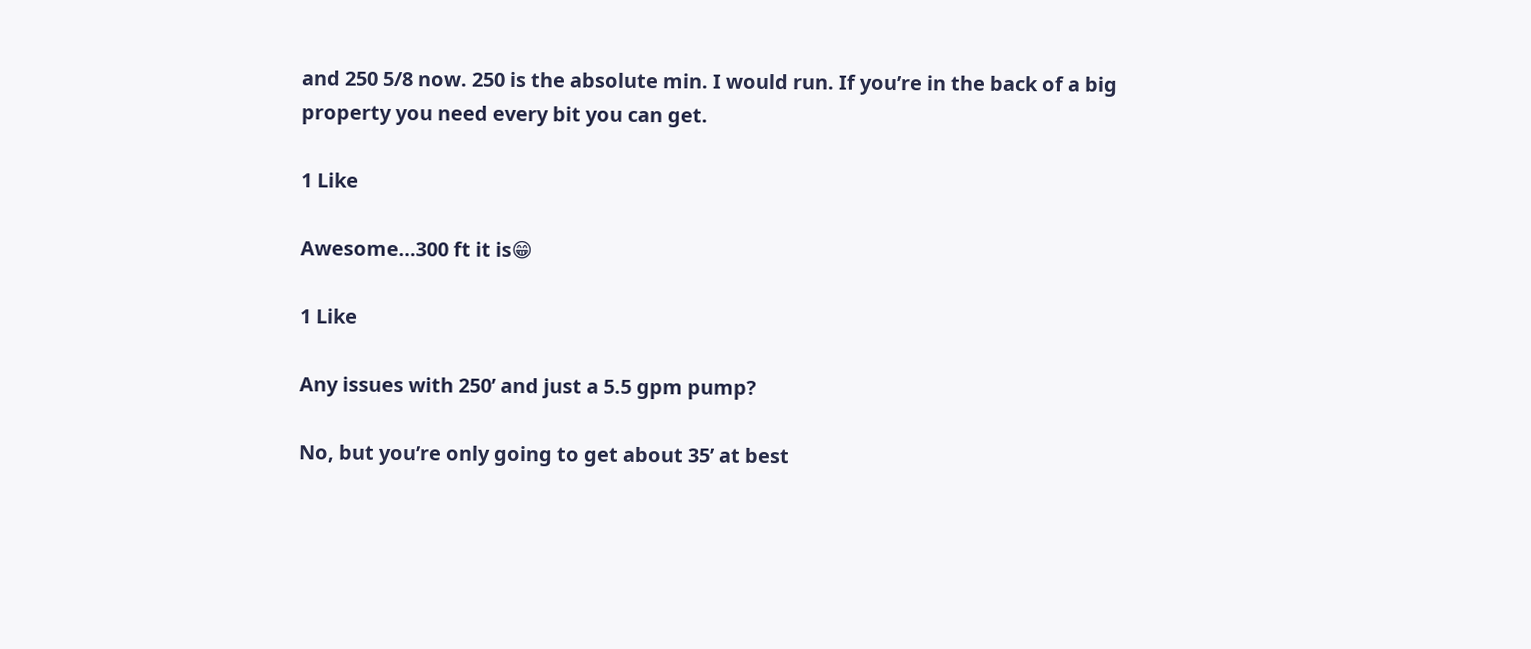and 250 5/8 now. 250 is the absolute min. I would run. If you’re in the back of a big property you need every bit you can get.

1 Like

Awesome…300 ft it is😁

1 Like

Any issues with 250’ and just a 5.5 gpm pump?

No, but you’re only going to get about 35’ at best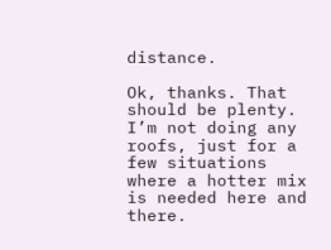distance.

Ok, thanks. That should be plenty. I’m not doing any roofs, just for a few situations where a hotter mix is needed here and there.